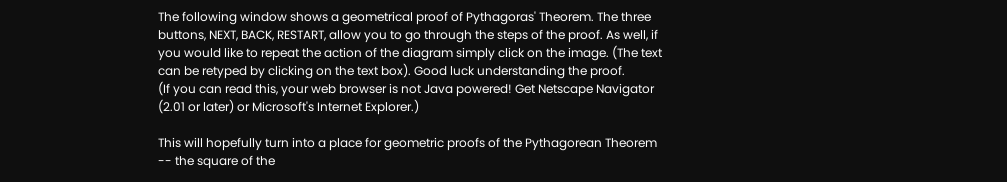The following window shows a geometrical proof of Pythagoras' Theorem. The three buttons, NEXT, BACK, RESTART, allow you to go through the steps of the proof. As well, if you would like to repeat the action of the diagram simply click on the image. (The text can be retyped by clicking on the text box). Good luck understanding the proof.
(If you can read this, your web browser is not Java powered! Get Netscape Navigator (2.01 or later) or Microsoft's Internet Explorer.)

This will hopefully turn into a place for geometric proofs of the Pythagorean Theorem -- the square of the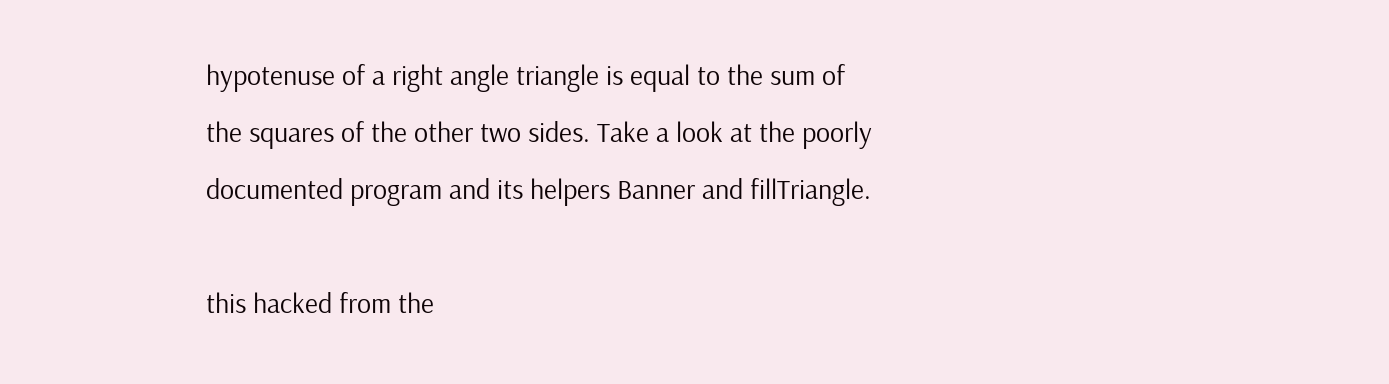hypotenuse of a right angle triangle is equal to the sum of the squares of the other two sides. Take a look at the poorly documented program and its helpers Banner and fillTriangle.

this hacked from the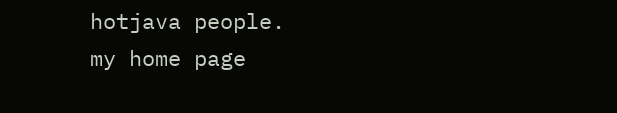hotjava people.
my home page